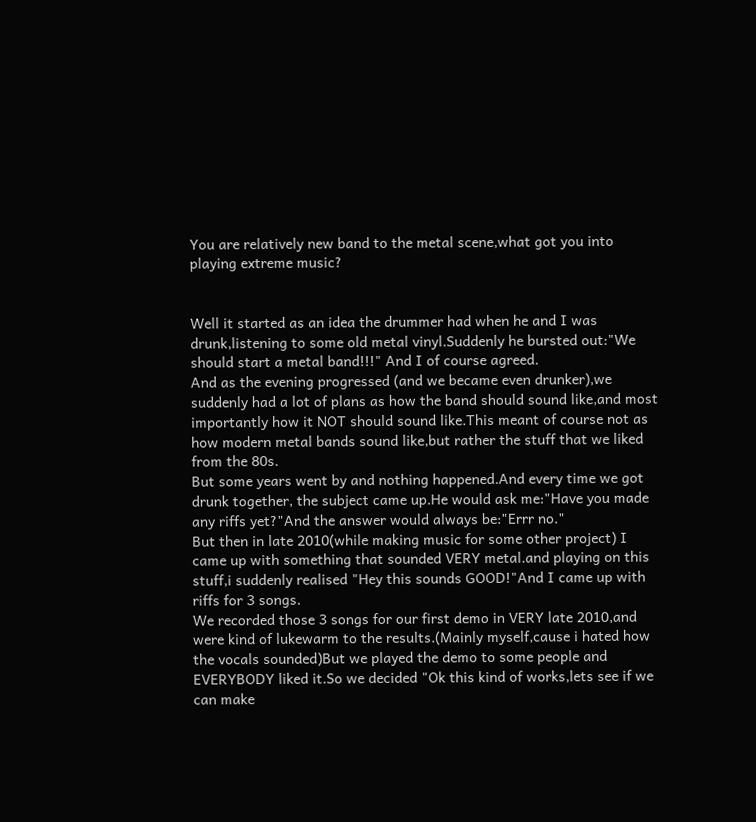You are relatively new band to the metal scene,what got you into playing extreme music?


Well it started as an idea the drummer had when he and I was drunk,listening to some old metal vinyl.Suddenly he bursted out:"We should start a metal band!!!" And I of course agreed.
And as the evening progressed (and we became even drunker),we suddenly had a lot of plans as how the band should sound like,and most importantly how it NOT should sound like.This meant of course not as how modern metal bands sound like,but rather the stuff that we liked from the 80s.
But some years went by and nothing happened.And every time we got drunk together, the subject came up.He would ask me:"Have you made any riffs yet?"And the answer would always be:"Errr no."
But then in late 2010(while making music for some other project) I came up with something that sounded VERY metal.and playing on this stuff,i suddenly realised "Hey this sounds GOOD!"And I came up with riffs for 3 songs.
We recorded those 3 songs for our first demo in VERY late 2010,and were kind of lukewarm to the results.(Mainly myself,cause i hated how the vocals sounded)But we played the demo to some people and EVERYBODY liked it.So we decided "Ok this kind of works,lets see if we can make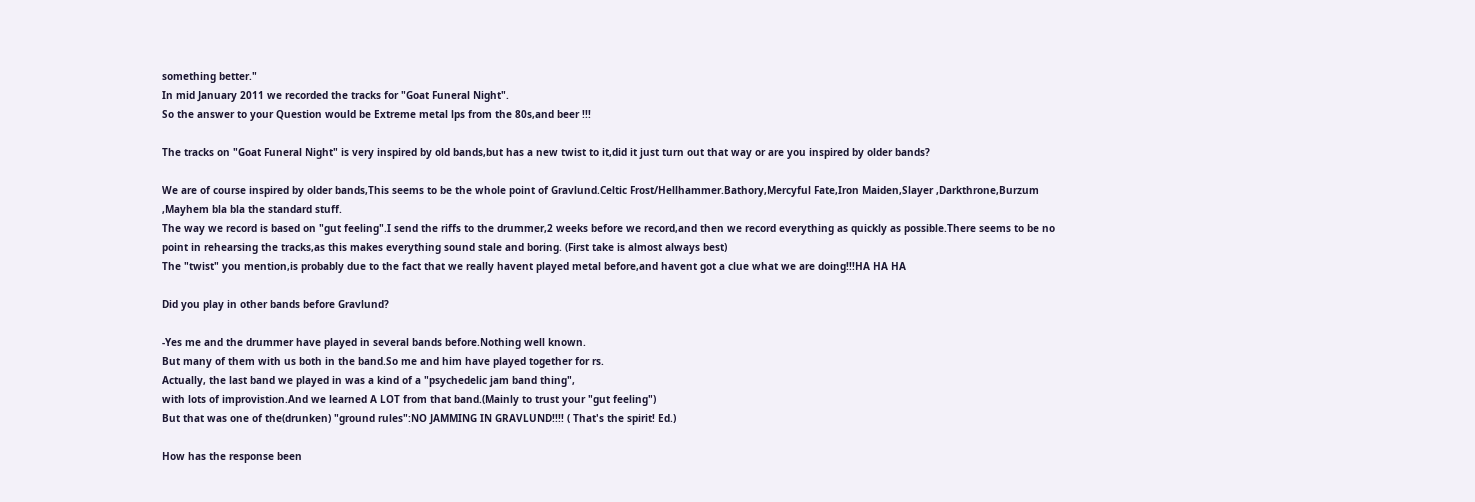something better."
In mid January 2011 we recorded the tracks for "Goat Funeral Night".
So the answer to your Question would be Extreme metal lps from the 80s,and beer !!!

The tracks on "Goat Funeral Night" is very inspired by old bands,but has a new twist to it,did it just turn out that way or are you inspired by older bands?

We are of course inspired by older bands,This seems to be the whole point of Gravlund.Celtic Frost/Hellhammer.Bathory,Mercyful Fate,Iron Maiden,Slayer ,Darkthrone,Burzum ,Mayhem bla bla the standard stuff.
The way we record is based on "gut feeling".I send the riffs to the drummer,2 weeks before we record,and then we record everything as quickly as possible.There seems to be no point in rehearsing the tracks,as this makes everything sound stale and boring. (First take is almost always best)
The "twist" you mention,is probably due to the fact that we really havent played metal before,and havent got a clue what we are doing!!!HA HA HA

Did you play in other bands before Gravlund?

-Yes me and the drummer have played in several bands before.Nothing well known.
But many of them with us both in the band.So me and him have played together for rs.
Actually, the last band we played in was a kind of a "psychedelic jam band thing",
with lots of improvistion.And we learned A LOT from that band.(Mainly to trust your "gut feeling")
But that was one of the(drunken) "ground rules":NO JAMMING IN GRAVLUND!!!! ( That's the spirit! Ed.)

How has the response been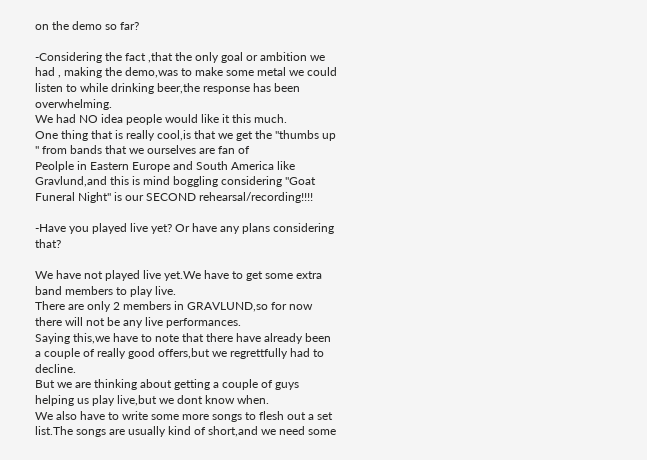on the demo so far?

-Considering the fact ,that the only goal or ambition we had , making the demo,was to make some metal we could listen to while drinking beer,the response has been overwhelming.
We had NO idea people would like it this much.
One thing that is really cool,is that we get the "thumbs up " from bands that we ourselves are fan of
Peolple in Eastern Europe and South America like Gravlund,and this is mind boggling considering "Goat Funeral Night" is our SECOND rehearsal/recording!!!!

-Have you played live yet? Or have any plans considering that?

We have not played live yet.We have to get some extra band members to play live.
There are only 2 members in GRAVLUND,so for now there will not be any live performances.
Saying this,we have to note that there have already been a couple of really good offers,but we regrettfully had to decline.
But we are thinking about getting a couple of guys helping us play live,but we dont know when.
We also have to write some more songs to flesh out a set list.The songs are usually kind of short,and we need some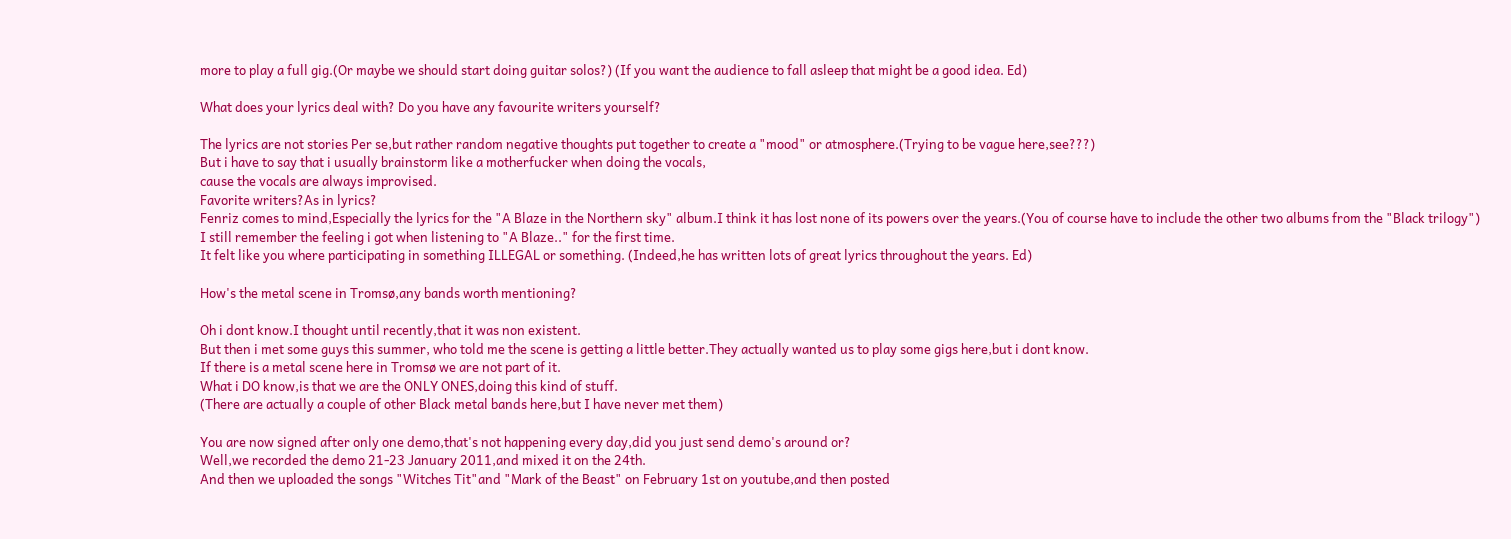more to play a full gig.(Or maybe we should start doing guitar solos?) (If you want the audience to fall asleep that might be a good idea. Ed)

What does your lyrics deal with? Do you have any favourite writers yourself?

The lyrics are not stories Per se,but rather random negative thoughts put together to create a "mood" or atmosphere.(Trying to be vague here,see???)
But i have to say that i usually brainstorm like a motherfucker when doing the vocals,
cause the vocals are always improvised.
Favorite writers?As in lyrics?
Fenriz comes to mind,Especially the lyrics for the "A Blaze in the Northern sky" album.I think it has lost none of its powers over the years.(You of course have to include the other two albums from the "Black trilogy")
I still remember the feeling i got when listening to "A Blaze.." for the first time.
It felt like you where participating in something ILLEGAL or something. (Indeed,he has written lots of great lyrics throughout the years. Ed)

How's the metal scene in Tromsø,any bands worth mentioning?

Oh i dont know.I thought until recently,that it was non existent.
But then i met some guys this summer, who told me the scene is getting a little better.They actually wanted us to play some gigs here,but i dont know.
If there is a metal scene here in Tromsø we are not part of it.
What i DO know,is that we are the ONLY ONES,doing this kind of stuff.
(There are actually a couple of other Black metal bands here,but I have never met them)

You are now signed after only one demo,that's not happening every day,did you just send demo's around or?
Well,we recorded the demo 21-23 January 2011,and mixed it on the 24th.
And then we uploaded the songs "Witches Tit"and "Mark of the Beast" on February 1st on youtube,and then posted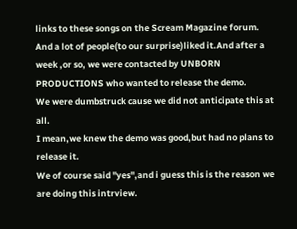links to these songs on the Scream Magazine forum.
And a lot of people(to our surprise)liked it.And after a week ,or so, we were contacted by UNBORN PRODUCTIONS who wanted to release the demo.
We were dumbstruck cause we did not anticipate this at all.
I mean,we knew the demo was good,but had no plans to release it.
We of course said "yes",and i guess this is the reason we are doing this intrview.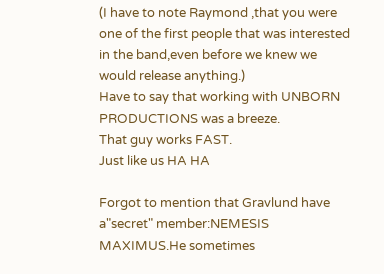(I have to note Raymond ,that you were one of the first people that was interested in the band,even before we knew we would release anything.)
Have to say that working with UNBORN PRODUCTIONS was a breeze.
That guy works FAST.
Just like us HA HA

Forgot to mention that Gravlund have a"secret" member:NEMESIS MAXIMUS.He sometimes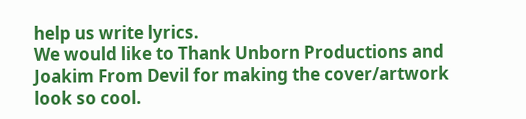help us write lyrics.
We would like to Thank Unborn Productions and Joakim From Devil for making the cover/artwork look so cool.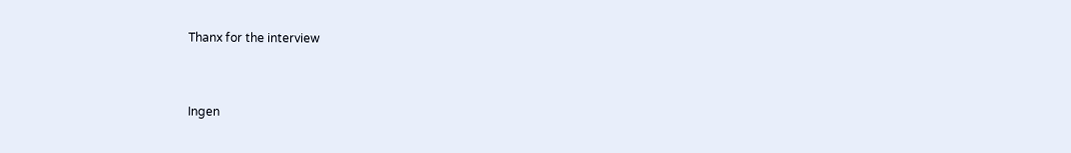Thanx for the interview



Ingen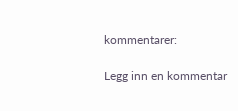kommentarer:

Legg inn en kommentar